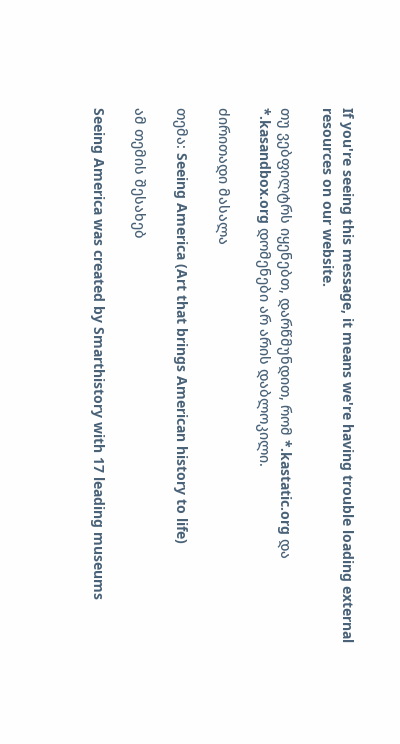If you're seeing this message, it means we're having trouble loading external resources on our website.

თუ ვებფილტრს იყენებთ, დარწმუნდით, რომ *.kastatic.org და *.kasandbox.org დომენები არ არის დაბლოკილი.

ძირითადი მასალა

თემა: Seeing America (Art that brings American history to life)

ამ თემის შესახებ

Seeing America was created by Smarthistory with 17 leading museums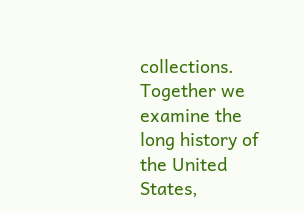collections. Together we examine the long history of the United States,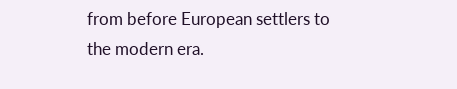from before European settlers to the modern era.